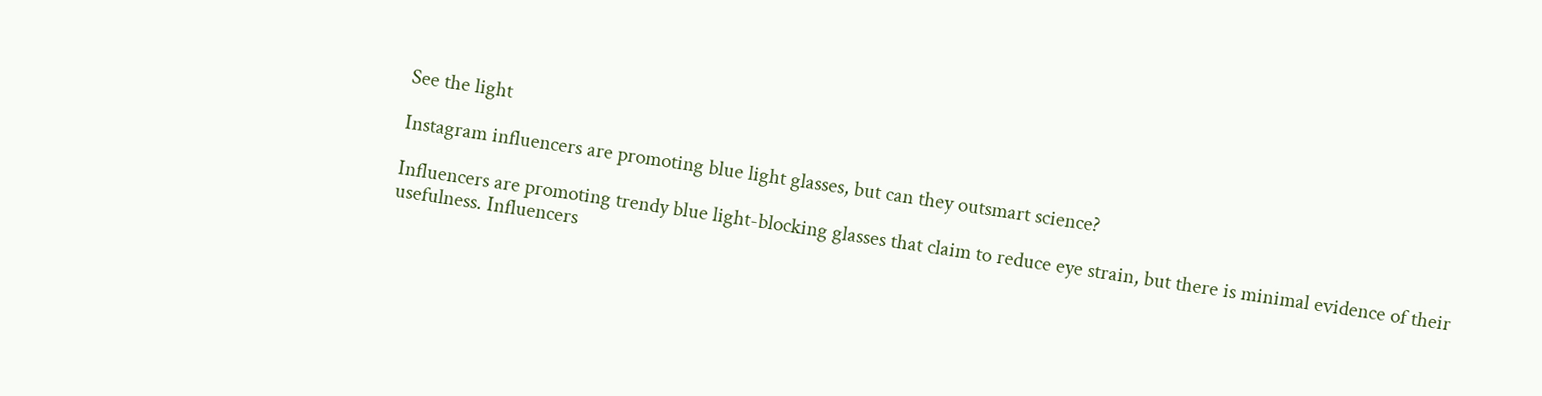See the light

Instagram influencers are promoting blue light glasses, but can they outsmart science?

Influencers are promoting trendy blue light-blocking glasses that claim to reduce eye strain, but there is minimal evidence of their usefulness. Influencers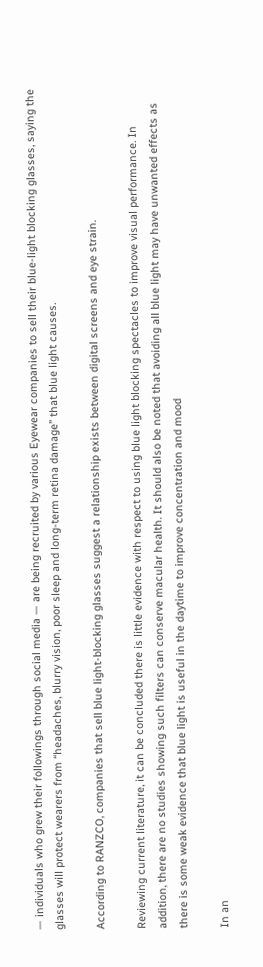— individuals who grew their followings through social media — are being recruited by various Eyewear companies to sell their blue-light blocking glasses, saying the glasses will protect wearers from “headaches, blurry vision, poor sleep and long-term retina damage” that blue light causes.

According to RANZCO, companies that sell blue light-blocking glasses suggest a relationship exists between digital screens and eye strain.

Reviewing current literature, it can be concluded there is little evidence with respect to using blue light blocking spectacles to improve visual performance. In addition, there are no studies showing such filters can conserve macular health. It should also be noted that avoiding all blue light may have unwanted effects as there is some weak evidence that blue light is useful in the daytime to improve concentration and mood

In an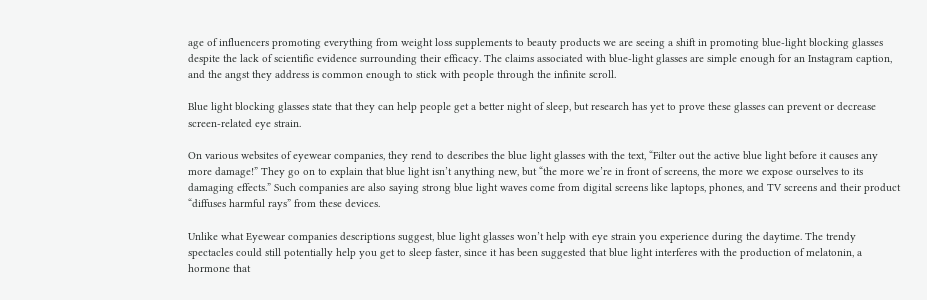age of influencers promoting everything from weight loss supplements to beauty products we are seeing a shift in promoting blue-light blocking glasses despite the lack of scientific evidence surrounding their efficacy. The claims associated with blue-light glasses are simple enough for an Instagram caption, and the angst they address is common enough to stick with people through the infinite scroll.

Blue light blocking glasses state that they can help people get a better night of sleep, but research has yet to prove these glasses can prevent or decrease screen-related eye strain.

On various websites of eyewear companies, they rend to describes the blue light glasses with the text, “Filter out the active blue light before it causes any more damage!” They go on to explain that blue light isn’t anything new, but “the more we’re in front of screens, the more we expose ourselves to its damaging effects.” Such companies are also saying strong blue light waves come from digital screens like laptops, phones, and TV screens and their product “diffuses harmful rays” from these devices.

Unlike what Eyewear companies descriptions suggest, blue light glasses won’t help with eye strain you experience during the daytime. The trendy spectacles could still potentially help you get to sleep faster, since it has been suggested that blue light interferes with the production of melatonin, a hormone that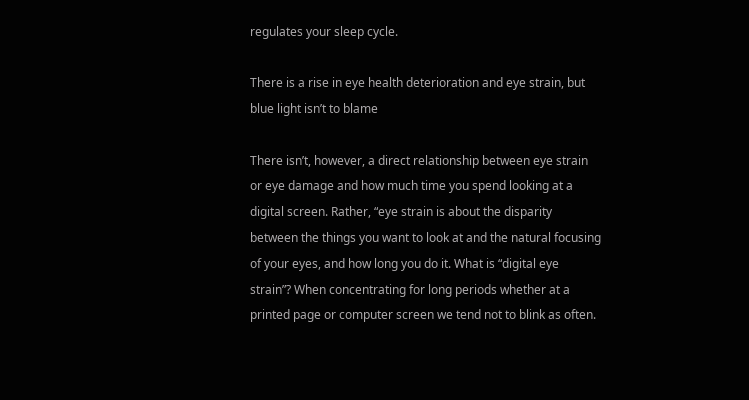regulates your sleep cycle.

There is a rise in eye health deterioration and eye strain, but blue light isn’t to blame

There isn’t, however, a direct relationship between eye strain or eye damage and how much time you spend looking at a digital screen. Rather, “eye strain is about the disparity between the things you want to look at and the natural focusing of your eyes, and how long you do it. What is “digital eye strain”? When concentrating for long periods whether at a printed page or computer screen we tend not to blink as often.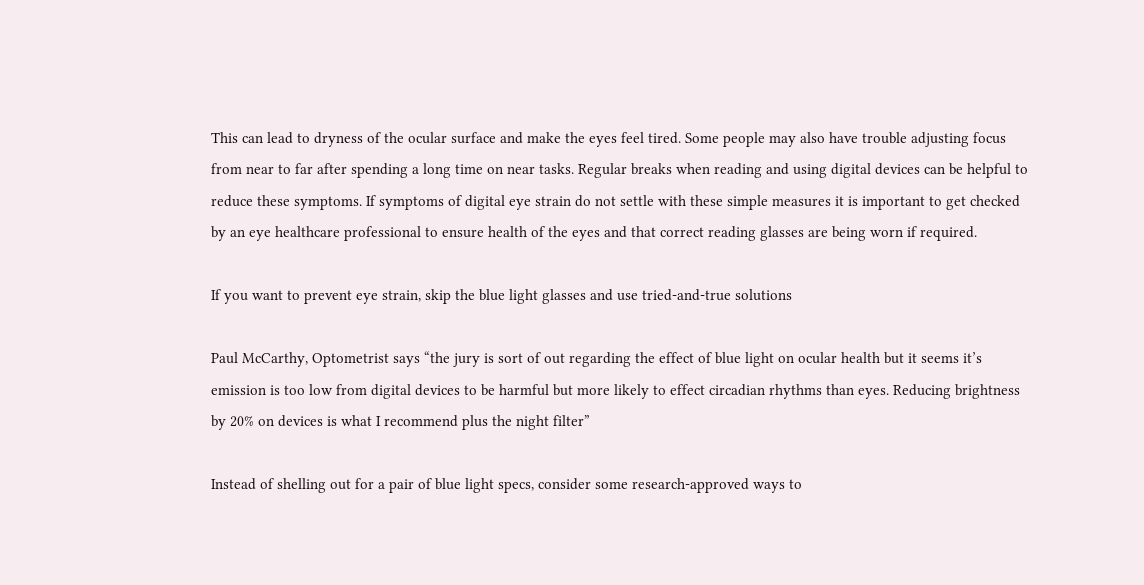This can lead to dryness of the ocular surface and make the eyes feel tired. Some people may also have trouble adjusting focus from near to far after spending a long time on near tasks. Regular breaks when reading and using digital devices can be helpful to reduce these symptoms. If symptoms of digital eye strain do not settle with these simple measures it is important to get checked by an eye healthcare professional to ensure health of the eyes and that correct reading glasses are being worn if required.

If you want to prevent eye strain, skip the blue light glasses and use tried-and-true solutions

Paul McCarthy, Optometrist says “the jury is sort of out regarding the effect of blue light on ocular health but it seems it’s emission is too low from digital devices to be harmful but more likely to effect circadian rhythms than eyes. Reducing brightness by 20% on devices is what I recommend plus the night filter”

Instead of shelling out for a pair of blue light specs, consider some research-approved ways to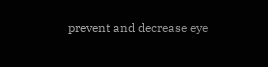prevent and decrease eye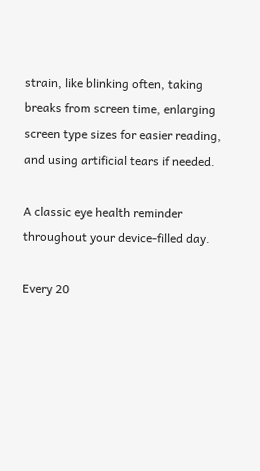strain, like blinking often, taking breaks from screen time, enlarging screen type sizes for easier reading, and using artificial tears if needed.

A classic eye health reminder throughout your device-filled day.

Every 20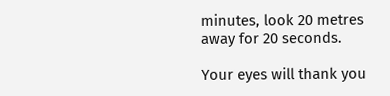minutes, look 20 metres away for 20 seconds.

Your eyes will thank you